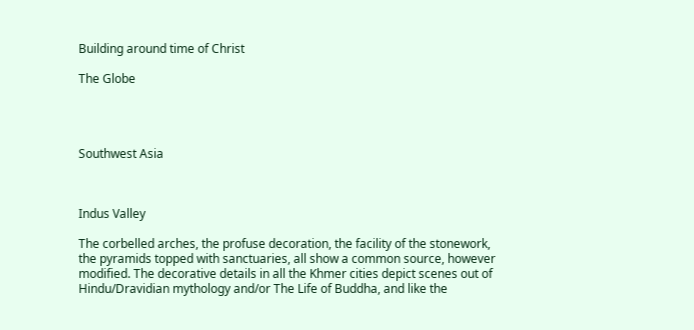Building around time of Christ

The Globe




Southwest Asia



Indus Valley

The corbelled arches, the profuse decoration, the facility of the stonework, the pyramids topped with sanctuaries, all show a common source, however modified. The decorative details in all the Khmer cities depict scenes out of Hindu/Dravidian mythology and/or The Life of Buddha, and like the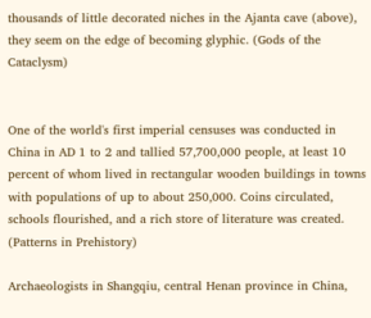thousands of little decorated niches in the Ajanta cave (above), they seem on the edge of becoming glyphic. (Gods of the Cataclysm)


One of the world's first imperial censuses was conducted in China in AD 1 to 2 and tallied 57,700,000 people, at least 10 percent of whom lived in rectangular wooden buildings in towns with populations of up to about 250,000. Coins circulated, schools flourished, and a rich store of literature was created. (Patterns in Prehistory)

Archaeologists in Shangqiu, central Henan province in China,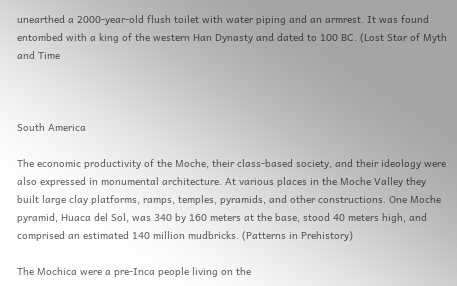unearthed a 2000-year-old flush toilet with water piping and an armrest. It was found entombed with a king of the western Han Dynasty and dated to 100 BC. (Lost Star of Myth and Time



South America

The economic productivity of the Moche, their class-based society, and their ideology were also expressed in monumental architecture. At various places in the Moche Valley they built large clay platforms, ramps, temples, pyramids, and other constructions. One Moche pyramid, Huaca del Sol, was 340 by 160 meters at the base, stood 40 meters high, and comprised an estimated 140 million mudbricks. (Patterns in Prehistory)

The Mochica were a pre-Inca people living on the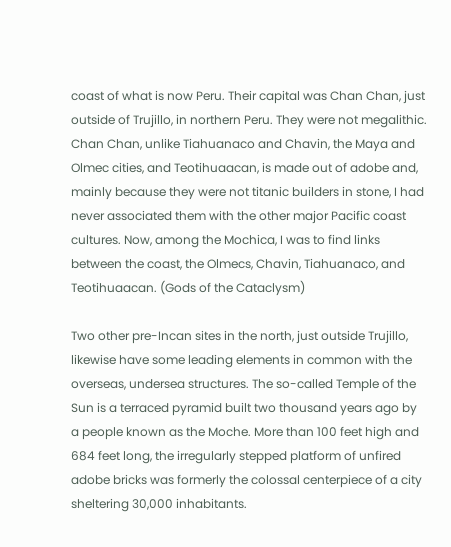coast of what is now Peru. Their capital was Chan Chan, just outside of Trujillo, in northern Peru. They were not megalithic. Chan Chan, unlike Tiahuanaco and Chavin, the Maya and Olmec cities, and Teotihuaacan, is made out of adobe and, mainly because they were not titanic builders in stone, I had never associated them with the other major Pacific coast cultures. Now, among the Mochica, I was to find links between the coast, the Olmecs, Chavin, Tiahuanaco, and Teotihuaacan. (Gods of the Cataclysm)

Two other pre-Incan sites in the north, just outside Trujillo, likewise have some leading elements in common with the overseas, undersea structures. The so-called Temple of the Sun is a terraced pyramid built two thousand years ago by a people known as the Moche. More than 100 feet high and 684 feet long, the irregularly stepped platform of unfired adobe bricks was formerly the colossal centerpiece of a city sheltering 30,000 inhabitants.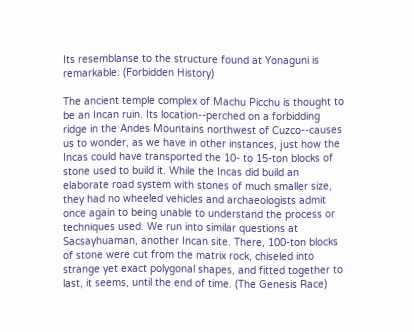Its resemblanse to the structure found at Yonaguni is remarkable. (Forbidden History)

The ancient temple complex of Machu Picchu is thought to be an Incan ruin. Its location--perched on a forbidding ridge in the Andes Mountains northwest of Cuzco--causes us to wonder, as we have in other instances, just how the Incas could have transported the 10- to 15-ton blocks of stone used to build it. While the Incas did build an elaborate road system with stones of much smaller size, they had no wheeled vehicles and archaeologists admit once again to being unable to understand the process or techniques used. We run into similar questions at Sacsayhuaman, another Incan site. There, 100-ton blocks of stone were cut from the matrix rock, chiseled into strange yet exact polygonal shapes, and fitted together to last, it seems, until the end of time. (The Genesis Race)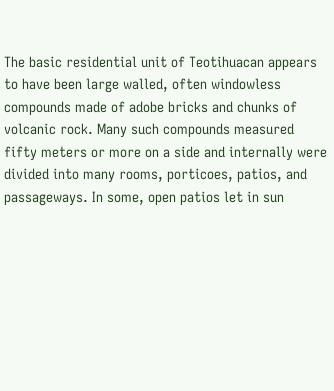The basic residential unit of Teotihuacan appears to have been large walled, often windowless compounds made of adobe bricks and chunks of volcanic rock. Many such compounds measured fifty meters or more on a side and internally were divided into many rooms, porticoes, patios, and passageways. In some, open patios let in sun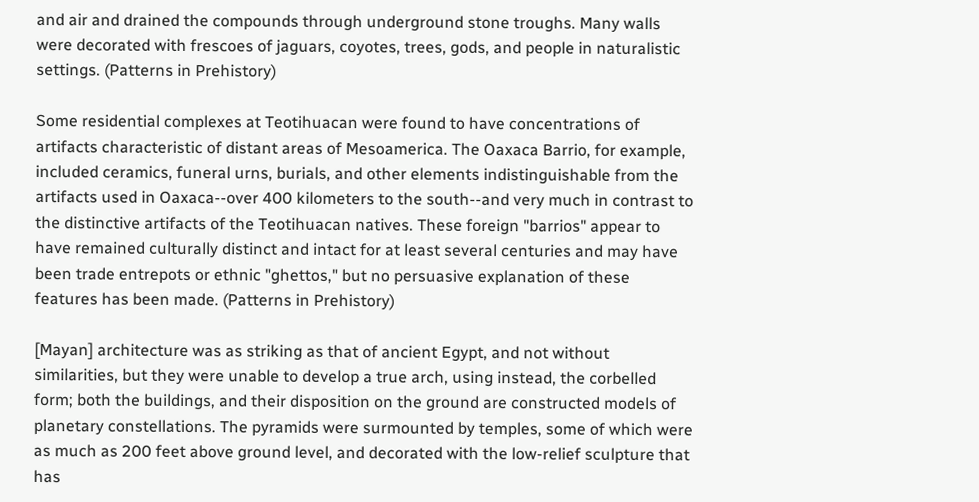and air and drained the compounds through underground stone troughs. Many walls were decorated with frescoes of jaguars, coyotes, trees, gods, and people in naturalistic settings. (Patterns in Prehistory)

Some residential complexes at Teotihuacan were found to have concentrations of artifacts characteristic of distant areas of Mesoamerica. The Oaxaca Barrio, for example, included ceramics, funeral urns, burials, and other elements indistinguishable from the artifacts used in Oaxaca--over 400 kilometers to the south--and very much in contrast to the distinctive artifacts of the Teotihuacan natives. These foreign "barrios" appear to have remained culturally distinct and intact for at least several centuries and may have been trade entrepots or ethnic "ghettos," but no persuasive explanation of these features has been made. (Patterns in Prehistory)

[Mayan] architecture was as striking as that of ancient Egypt, and not without similarities, but they were unable to develop a true arch, using instead, the corbelled form; both the buildings, and their disposition on the ground are constructed models of planetary constellations. The pyramids were surmounted by temples, some of which were as much as 200 feet above ground level, and decorated with the low-relief sculpture that has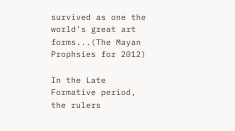survived as one the world's great art forms...(The Mayan Prophsies for 2012)

In the Late Formative period, the rulers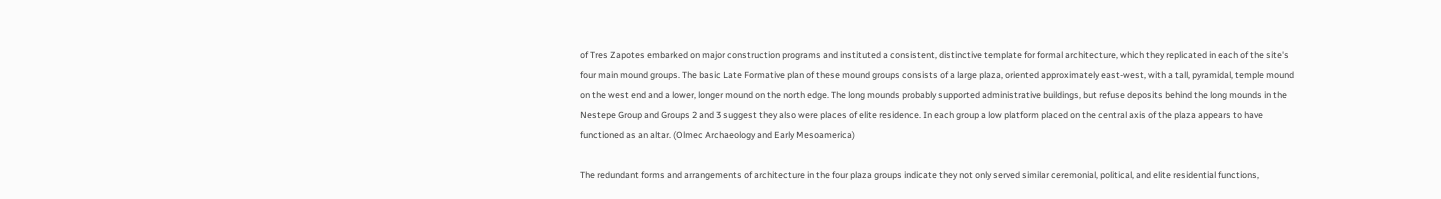of Tres Zapotes embarked on major construction programs and instituted a consistent, distinctive template for formal architecture, which they replicated in each of the site's four main mound groups. The basic Late Formative plan of these mound groups consists of a large plaza, oriented approximately east-west, with a tall, pyramidal, temple mound on the west end and a lower, longer mound on the north edge. The long mounds probably supported administrative buildings, but refuse deposits behind the long mounds in the Nestepe Group and Groups 2 and 3 suggest they also were places of elite residence. In each group a low platform placed on the central axis of the plaza appears to have functioned as an altar. (Olmec Archaeology and Early Mesoamerica)

The redundant forms and arrangements of architecture in the four plaza groups indicate they not only served similar ceremonial, political, and elite residential functions,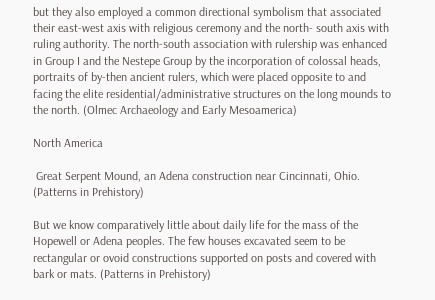but they also employed a common directional symbolism that associated their east-west axis with religious ceremony and the north- south axis with ruling authority. The north-south association with rulership was enhanced in Group I and the Nestepe Group by the incorporation of colossal heads, portraits of by-then ancient rulers, which were placed opposite to and facing the elite residential/administrative structures on the long mounds to the north. (Olmec Archaeology and Early Mesoamerica)

North America

 Great Serpent Mound, an Adena construction near Cincinnati, Ohio. (Patterns in Prehistory)

But we know comparatively little about daily life for the mass of the Hopewell or Adena peoples. The few houses excavated seem to be rectangular or ovoid constructions supported on posts and covered with bark or mats. (Patterns in Prehistory)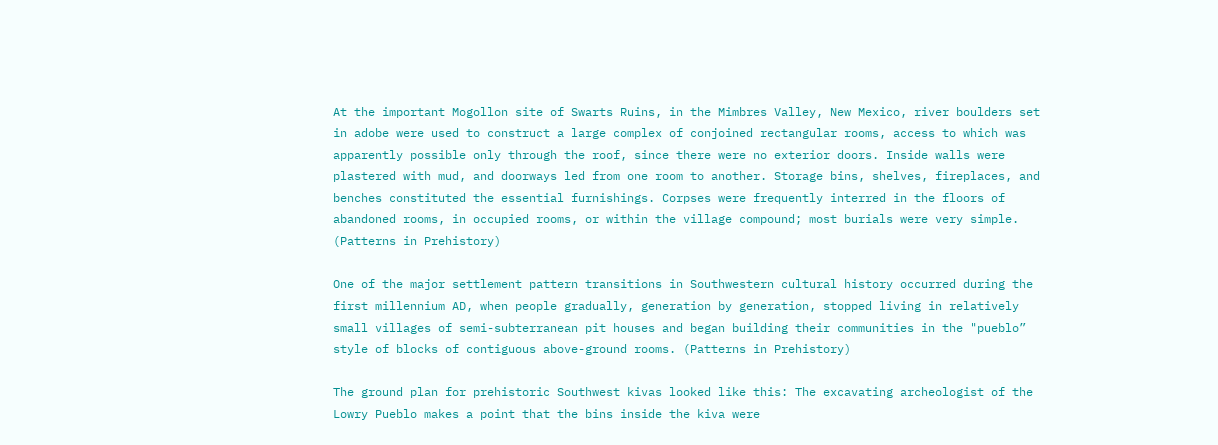At the important Mogollon site of Swarts Ruins, in the Mimbres Valley, New Mexico, river boulders set in adobe were used to construct a large complex of conjoined rectangular rooms, access to which was apparently possible only through the roof, since there were no exterior doors. Inside walls were plastered with mud, and doorways led from one room to another. Storage bins, shelves, fireplaces, and benches constituted the essential furnishings. Corpses were frequently interred in the floors of abandoned rooms, in occupied rooms, or within the village compound; most burials were very simple. (Patterns in Prehistory)

One of the major settlement pattern transitions in Southwestern cultural history occurred during the first millennium AD, when people gradually, generation by generation, stopped living in relatively small villages of semi-subterranean pit houses and began building their communities in the "pueblo” style of blocks of contiguous above-ground rooms. (Patterns in Prehistory)

The ground plan for prehistoric Southwest kivas looked like this: The excavating archeologist of the Lowry Pueblo makes a point that the bins inside the kiva were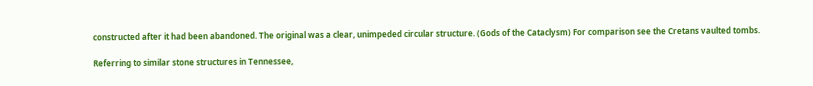constructed after it had been abandoned. The original was a clear, unimpeded circular structure. (Gods of the Cataclysm) For comparison see the Cretans vaulted tombs.

Referring to similar stone structures in Tennessee,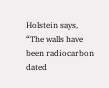Holstein says, “The walls have been radiocarbon dated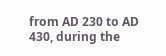from AD 230 to AD 430, during the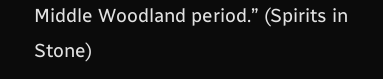Middle Woodland period.” (Spirits in Stone)